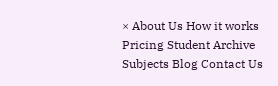× About Us How it works Pricing Student Archive Subjects Blog Contact Us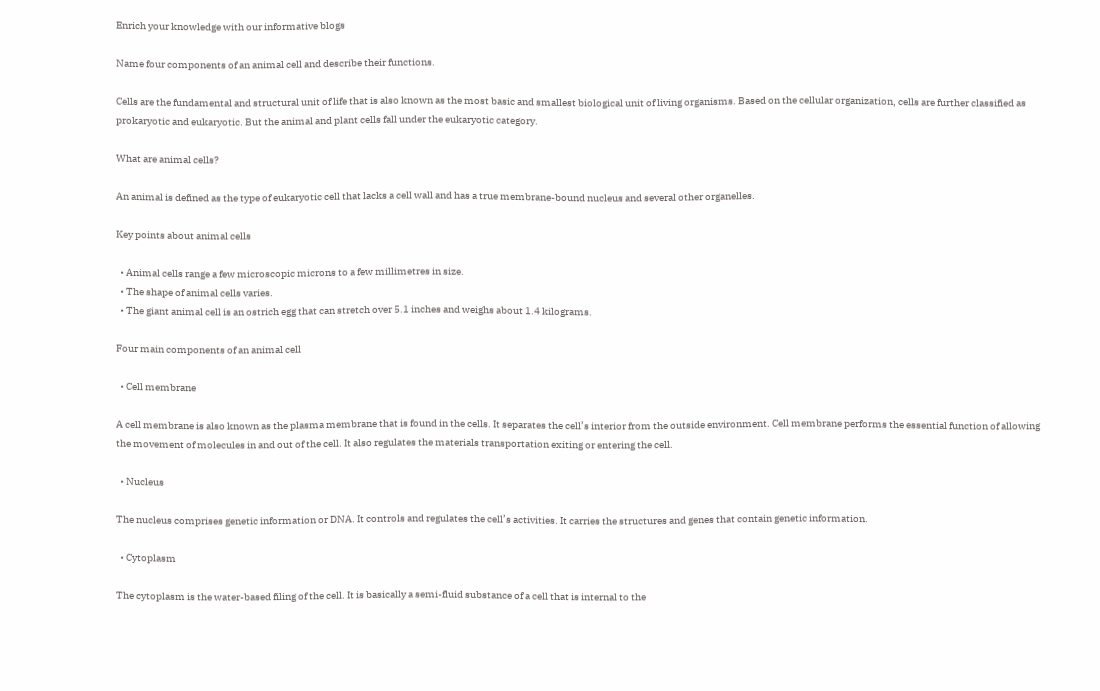Enrich your knowledge with our informative blogs

Name four components of an animal cell and describe their functions.

Cells are the fundamental and structural unit of life that is also known as the most basic and smallest biological unit of living organisms. Based on the cellular organization, cells are further classified as prokaryotic and eukaryotic. But the animal and plant cells fall under the eukaryotic category.

What are animal cells?

An animal is defined as the type of eukaryotic cell that lacks a cell wall and has a true membrane-bound nucleus and several other organelles.

Key points about animal cells

  • Animal cells range a few microscopic microns to a few millimetres in size.
  • The shape of animal cells varies.
  • The giant animal cell is an ostrich egg that can stretch over 5.1 inches and weighs about 1.4 kilograms.

Four main components of an animal cell

  • Cell membrane

A cell membrane is also known as the plasma membrane that is found in the cells. It separates the cell’s interior from the outside environment. Cell membrane performs the essential function of allowing the movement of molecules in and out of the cell. It also regulates the materials transportation exiting or entering the cell.

  • Nucleus

The nucleus comprises genetic information or DNA. It controls and regulates the cell’s activities. It carries the structures and genes that contain genetic information.

  • Cytoplasm

The cytoplasm is the water-based filing of the cell. It is basically a semi-fluid substance of a cell that is internal to the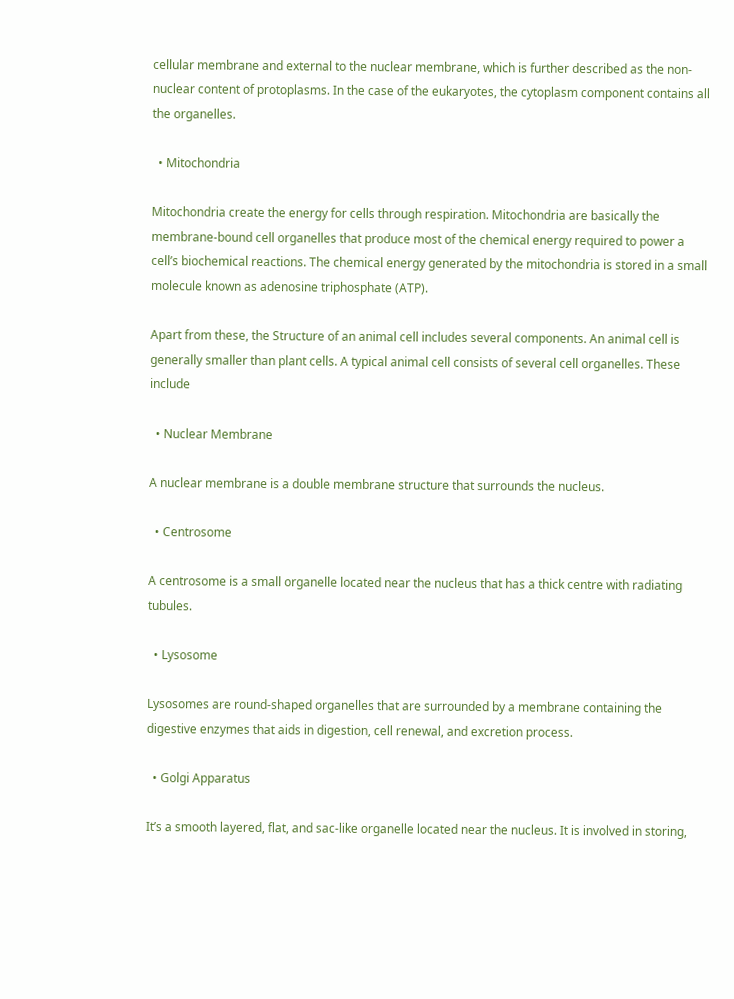cellular membrane and external to the nuclear membrane, which is further described as the non-nuclear content of protoplasms. In the case of the eukaryotes, the cytoplasm component contains all the organelles.

  • Mitochondria

Mitochondria create the energy for cells through respiration. Mitochondria are basically the membrane-bound cell organelles that produce most of the chemical energy required to power a cell’s biochemical reactions. The chemical energy generated by the mitochondria is stored in a small molecule known as adenosine triphosphate (ATP).

Apart from these, the Structure of an animal cell includes several components. An animal cell is generally smaller than plant cells. A typical animal cell consists of several cell organelles. These include

  • Nuclear Membrane

A nuclear membrane is a double membrane structure that surrounds the nucleus.

  • Centrosome

A centrosome is a small organelle located near the nucleus that has a thick centre with radiating tubules.

  • Lysosome

Lysosomes are round-shaped organelles that are surrounded by a membrane containing the digestive enzymes that aids in digestion, cell renewal, and excretion process.

  • Golgi Apparatus

It’s a smooth layered, flat, and sac-like organelle located near the nucleus. It is involved in storing,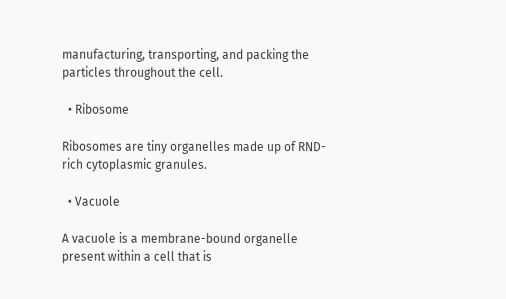manufacturing, transporting, and packing the particles throughout the cell.

  • Ribosome

Ribosomes are tiny organelles made up of RND-rich cytoplasmic granules.

  • Vacuole

A vacuole is a membrane-bound organelle present within a cell that is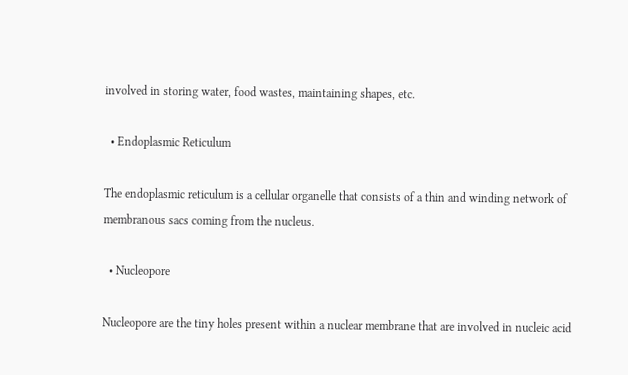involved in storing water, food wastes, maintaining shapes, etc.

  • Endoplasmic Reticulum

The endoplasmic reticulum is a cellular organelle that consists of a thin and winding network of membranous sacs coming from the nucleus.

  • Nucleopore

Nucleopore are the tiny holes present within a nuclear membrane that are involved in nucleic acid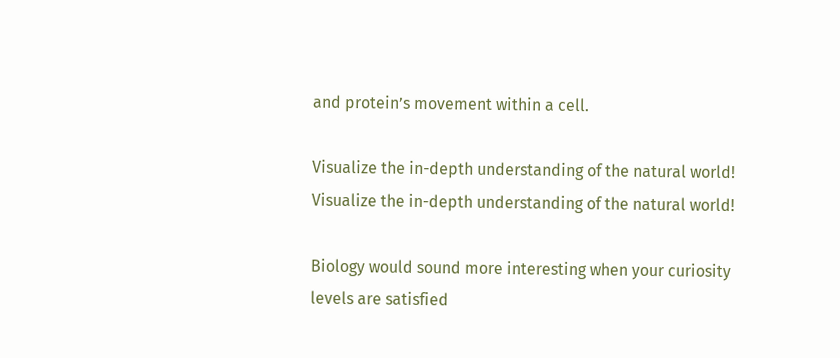and protein’s movement within a cell.

Visualize the in-depth understanding of the natural world!
Visualize the in-depth understanding of the natural world!

Biology would sound more interesting when your curiosity levels are satisfied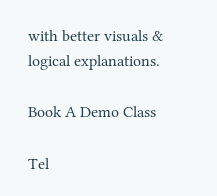with better visuals & logical explanations.

Book A Demo Class

Tel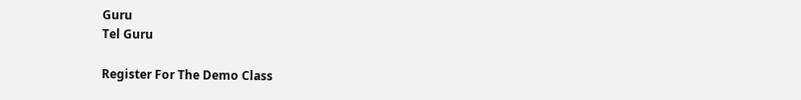Guru
Tel Guru

Register For The Demo Class